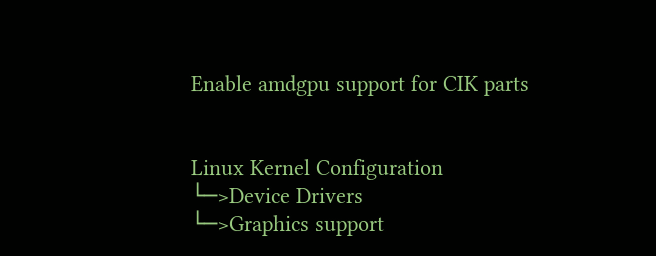Enable amdgpu support for CIK parts


Linux Kernel Configuration
└─>Device Drivers
└─>Graphics support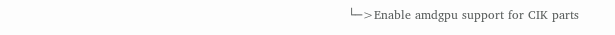└─>Enable amdgpu support for CIK parts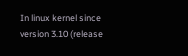In linux kernel since version 3.10 (release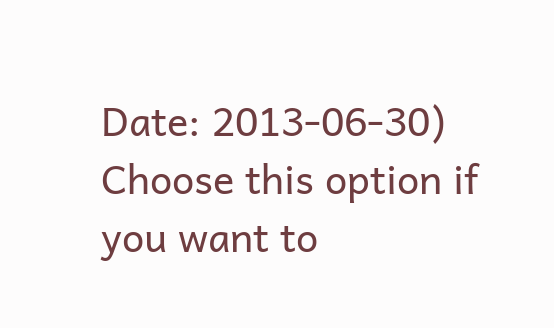Date: 2013-06-30)
Choose this option if you want to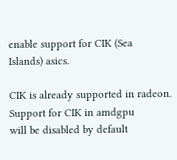enable support for CIK (Sea
Islands) asics.

CIK is already supported in radeon. Support for CIK in amdgpu
will be disabled by default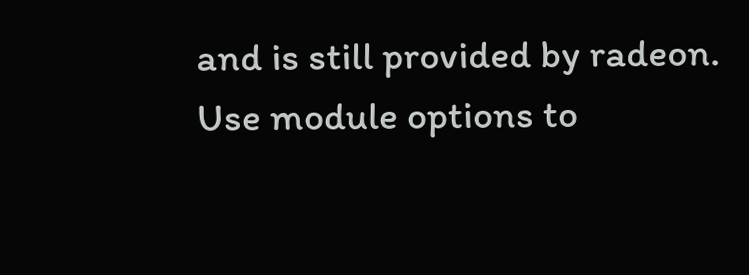and is still provided by radeon.
Use module options to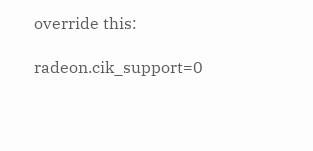override this:

radeon.cik_support=0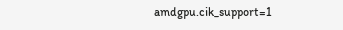amdgpu.cik_support=1